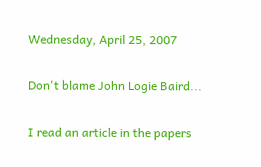Wednesday, April 25, 2007

Don't blame John Logie Baird...

I read an article in the papers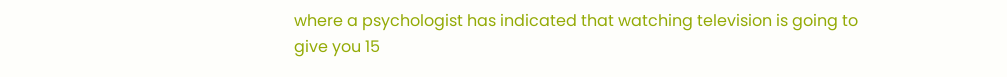where a psychologist has indicated that watching television is going to give you 15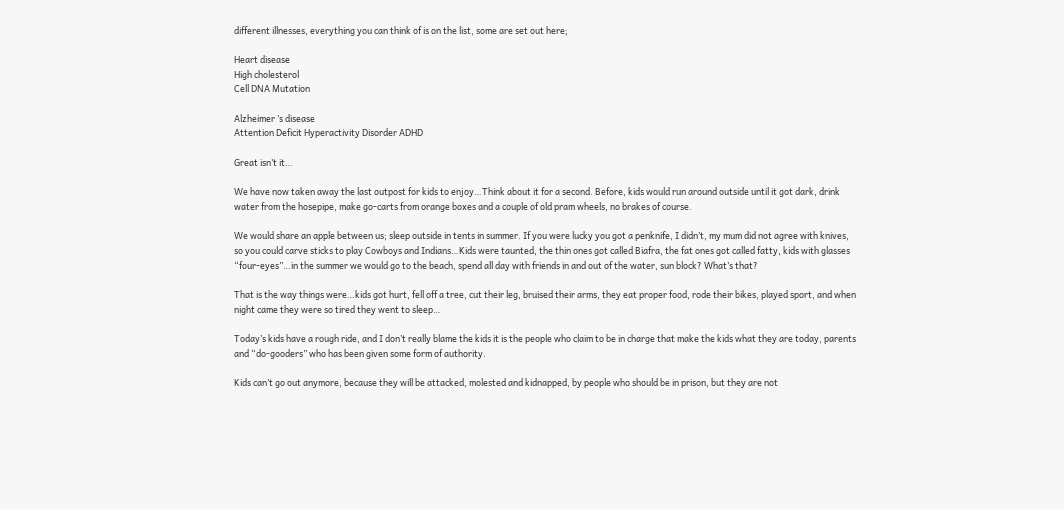different illnesses, everything you can think of is on the list, some are set out here;

Heart disease
High cholesterol
Cell DNA Mutation

Alzheimer ’s disease
Attention Deficit Hyperactivity Disorder ADHD

Great isn’t it…

We have now taken away the last outpost for kids to enjoy…Think about it for a second. Before, kids would run around outside until it got dark, drink water from the hosepipe, make go-carts from orange boxes and a couple of old pram wheels, no brakes of course.

We would share an apple between us; sleep outside in tents in summer. If you were lucky you got a penknife, I didn’t, my mum did not agree with knives, so you could carve sticks to play Cowboys and Indians…Kids were taunted, the thin ones got called Biafra, the fat ones got called fatty, kids with glasses “four-eyes”…in the summer we would go to the beach, spend all day with friends in and out of the water, sun block? What’s that?

That is the way things were…kids got hurt, fell off a tree, cut their leg, bruised their arms, they eat proper food, rode their bikes, played sport, and when night came they were so tired they went to sleep…

Today’s kids have a rough ride, and I don’t really blame the kids it is the people who claim to be in charge that make the kids what they are today, parents and “do-gooders” who has been given some form of authority.

Kids can’t go out anymore, because they will be attacked, molested and kidnapped, by people who should be in prison, but they are not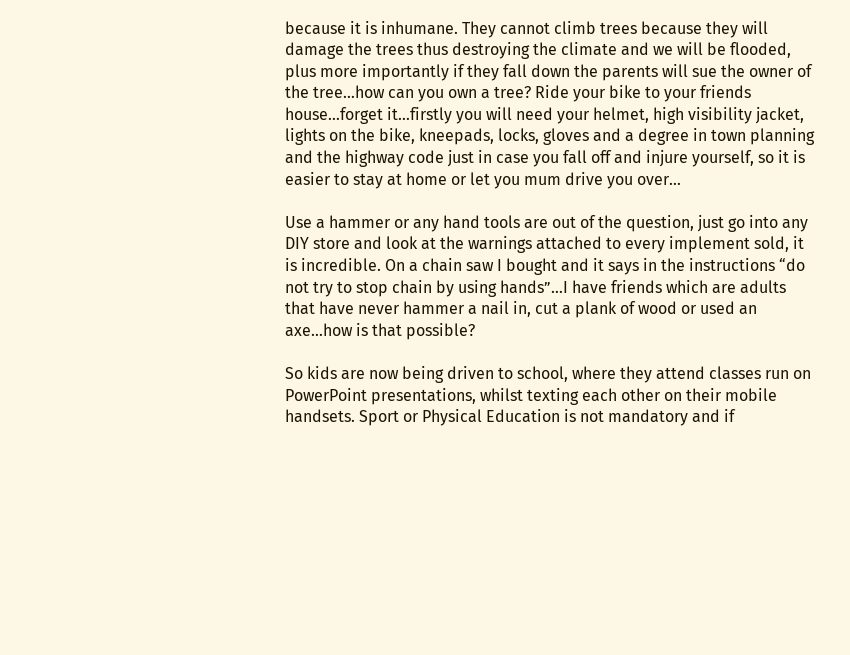because it is inhumane. They cannot climb trees because they will damage the trees thus destroying the climate and we will be flooded, plus more importantly if they fall down the parents will sue the owner of the tree…how can you own a tree? Ride your bike to your friends house…forget it…firstly you will need your helmet, high visibility jacket, lights on the bike, kneepads, locks, gloves and a degree in town planning and the highway code just in case you fall off and injure yourself, so it is easier to stay at home or let you mum drive you over…

Use a hammer or any hand tools are out of the question, just go into any DIY store and look at the warnings attached to every implement sold, it is incredible. On a chain saw I bought and it says in the instructions “do not try to stop chain by using hands”…I have friends which are adults that have never hammer a nail in, cut a plank of wood or used an axe…how is that possible?

So kids are now being driven to school, where they attend classes run on PowerPoint presentations, whilst texting each other on their mobile handsets. Sport or Physical Education is not mandatory and if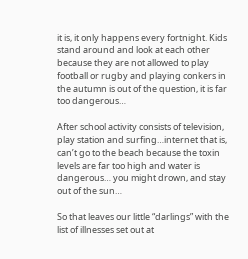it is, it only happens every fortnight. Kids stand around and look at each other because they are not allowed to play football or rugby and playing conkers in the autumn is out of the question, it is far too dangerous…

After school activity consists of television, play station and surfing…internet that is, can’t go to the beach because the toxin levels are far too high and water is dangerous… you might drown, and stay out of the sun…

So that leaves our little “darlings” with the list of illnesses set out at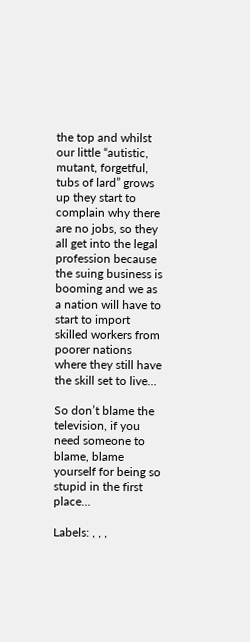the top and whilst our little “autistic, mutant, forgetful, tubs of lard” grows up they start to complain why there are no jobs, so they all get into the legal profession because the suing business is booming and we as a nation will have to start to import skilled workers from poorer nations where they still have the skill set to live…

So don’t blame the television, if you need someone to blame, blame yourself for being so stupid in the first place…

Labels: , , ,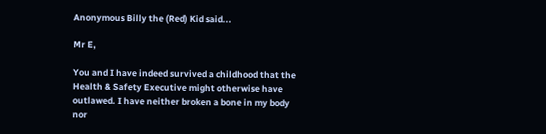Anonymous Billy the (Red) Kid said...

Mr E,

You and I have indeed survived a childhood that the Health & Safety Executive might otherwise have outlawed. I have neither broken a bone in my body nor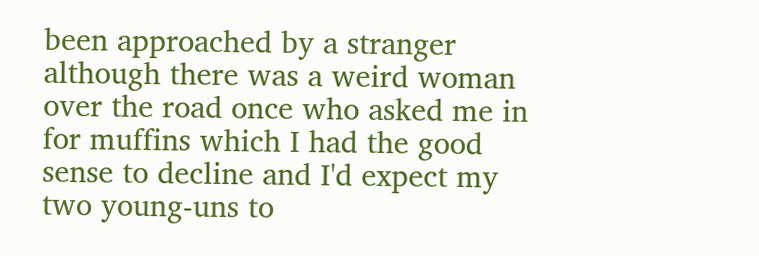been approached by a stranger although there was a weird woman over the road once who asked me in for muffins which I had the good sense to decline and I'd expect my two young-uns to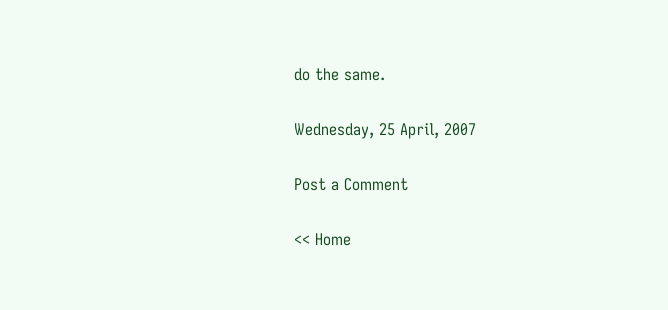do the same.

Wednesday, 25 April, 2007

Post a Comment

<< Home